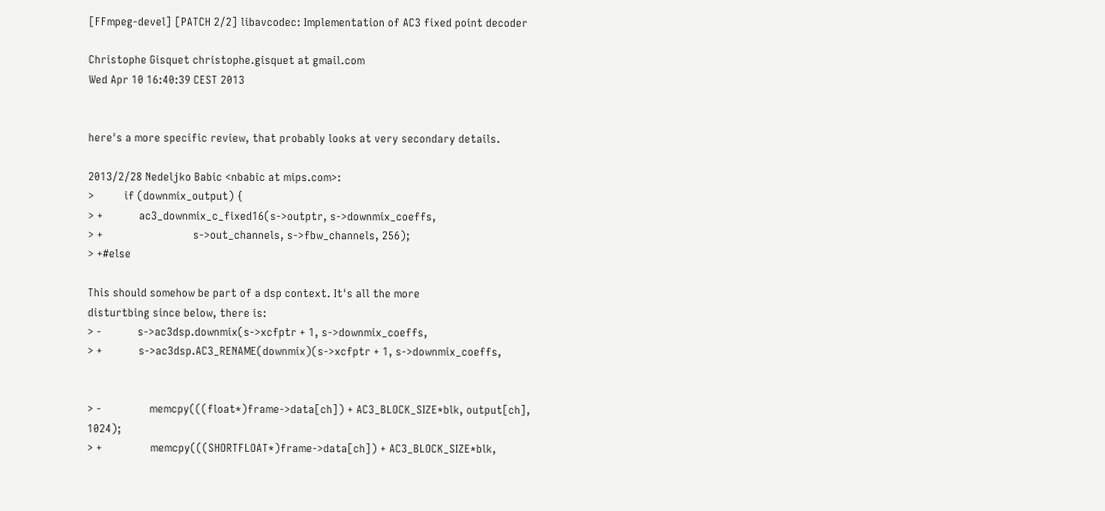[FFmpeg-devel] [PATCH 2/2] libavcodec: Implementation of AC3 fixed point decoder

Christophe Gisquet christophe.gisquet at gmail.com
Wed Apr 10 16:40:39 CEST 2013


here's a more specific review, that probably looks at very secondary details.

2013/2/28 Nedeljko Babic <nbabic at mips.com>:
>          if (downmix_output) {
> +            ac3_downmix_c_fixed16(s->outptr, s->downmix_coeffs,
> +                              s->out_channels, s->fbw_channels, 256);
> +#else

This should somehow be part of a dsp context. It's all the more
disturtbing since below, there is:
> -            s->ac3dsp.downmix(s->xcfptr + 1, s->downmix_coeffs,
> +            s->ac3dsp.AC3_RENAME(downmix)(s->xcfptr + 1, s->downmix_coeffs,


> -                memcpy(((float*)frame->data[ch]) + AC3_BLOCK_SIZE*blk, output[ch], 1024);
> +                memcpy(((SHORTFLOAT*)frame->data[ch]) + AC3_BLOCK_SIZE*blk,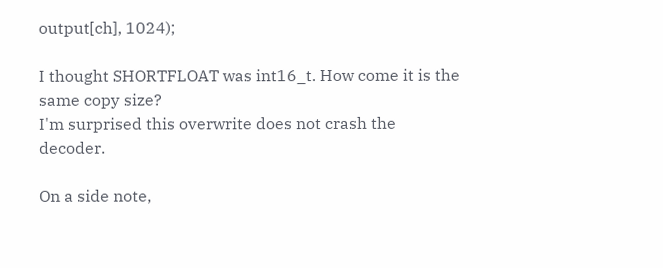output[ch], 1024);

I thought SHORTFLOAT was int16_t. How come it is the same copy size?
I'm surprised this overwrite does not crash the decoder.

On a side note,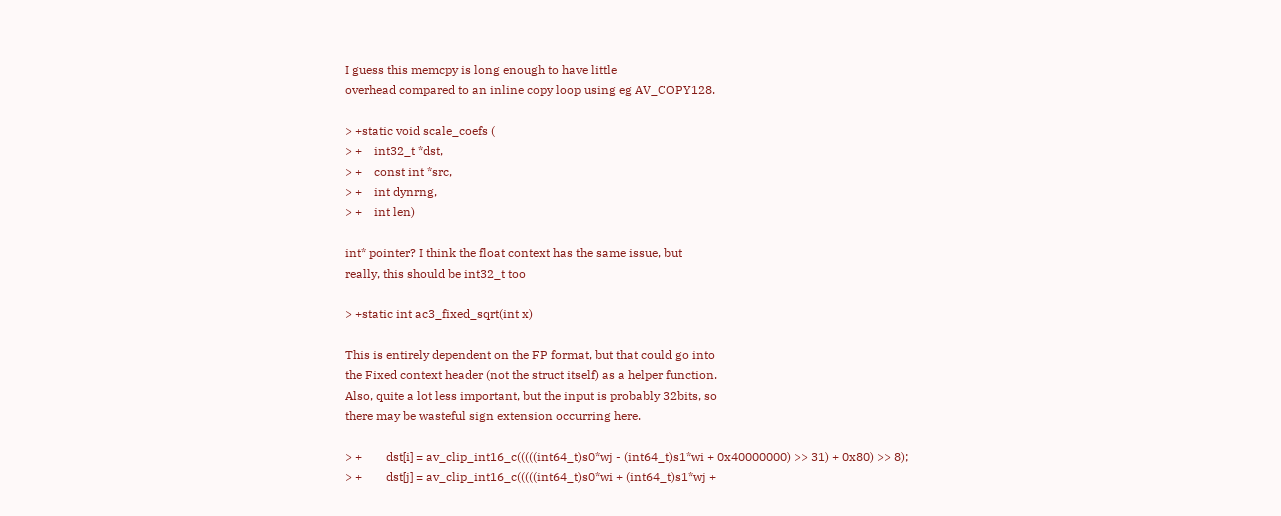I guess this memcpy is long enough to have little
overhead compared to an inline copy loop using eg AV_COPY128.

> +static void scale_coefs (
> +    int32_t *dst,
> +    const int *src,
> +    int dynrng,
> +    int len)

int* pointer? I think the float context has the same issue, but
really, this should be int32_t too

> +static int ac3_fixed_sqrt(int x)

This is entirely dependent on the FP format, but that could go into
the Fixed context header (not the struct itself) as a helper function.
Also, quite a lot less important, but the input is probably 32bits, so
there may be wasteful sign extension occurring here.

> +        dst[i] = av_clip_int16_c(((((int64_t)s0*wj - (int64_t)s1*wi + 0x40000000) >> 31) + 0x80) >> 8);
> +        dst[j] = av_clip_int16_c(((((int64_t)s0*wi + (int64_t)s1*wj +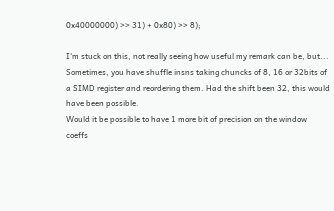0x40000000) >> 31) + 0x80) >> 8);

I'm stuck on this, not really seeing how useful my remark can be, but...
Sometimes, you have shuffle insns taking chuncks of 8, 16 or 32bits of
a SIMD register and reordering them. Had the shift been 32, this would
have been possible.
Would it be possible to have 1 more bit of precision on the window
coeffs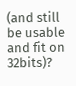(and still be usable and fit on 32bits)?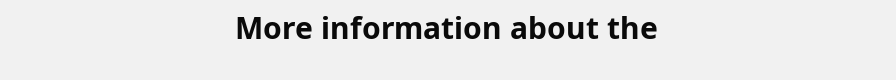More information about the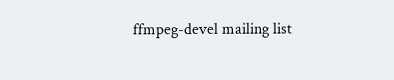ffmpeg-devel mailing list